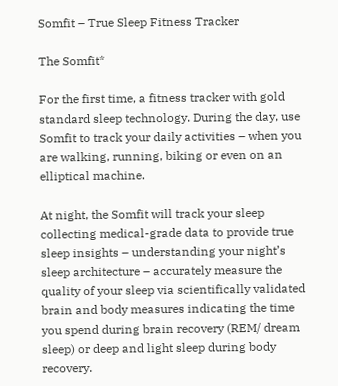Somfit – True Sleep Fitness Tracker

The Somfit*

For the first time, a fitness tracker with gold standard sleep technology. During the day, use Somfit to track your daily activities – when you are walking, running, biking or even on an elliptical machine.

At night, the Somfit will track your sleep collecting medical-grade data to provide true sleep insights – understanding your night’s sleep architecture – accurately measure the quality of your sleep via scientifically validated brain and body measures indicating the time you spend during brain recovery (REM/ dream sleep) or deep and light sleep during body recovery.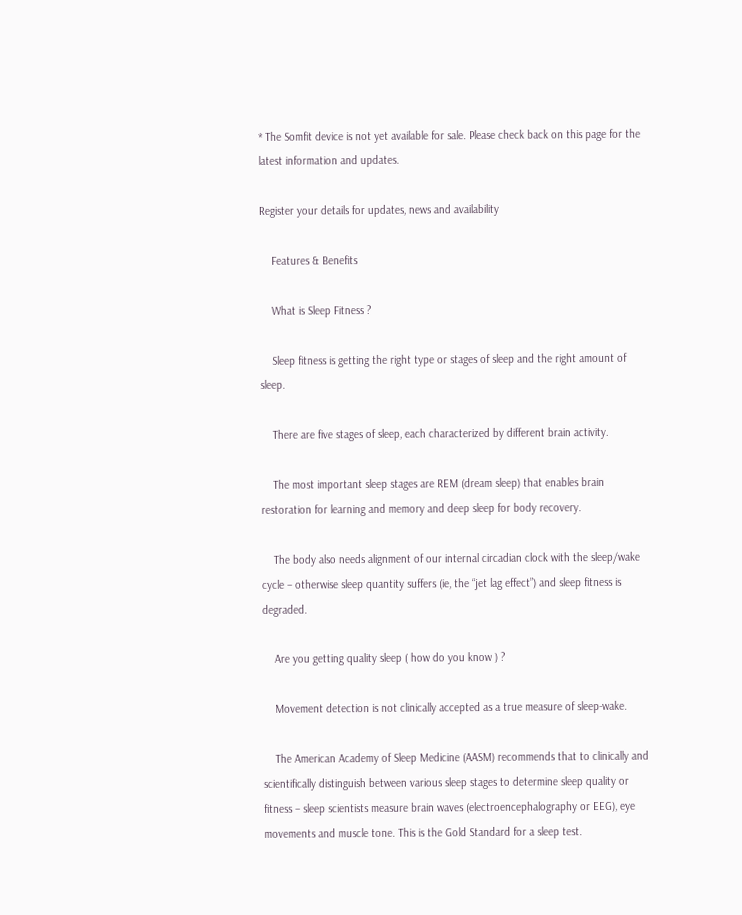* The Somfit device is not yet available for sale. Please check back on this page for the latest information and updates.

Register your details for updates, news and availability

    Features & Benefits

    What is Sleep Fitness ?

    Sleep fitness is getting the right type or stages of sleep and the right amount of sleep.

    There are five stages of sleep, each characterized by different brain activity.

    The most important sleep stages are REM (dream sleep) that enables brain restoration for learning and memory and deep sleep for body recovery.

    The body also needs alignment of our internal circadian clock with the sleep/wake cycle – otherwise sleep quantity suffers (ie, the “jet lag effect”) and sleep fitness is degraded.

    Are you getting quality sleep ( how do you know ) ?

    Movement detection is not clinically accepted as a true measure of sleep-wake.

    The American Academy of Sleep Medicine (AASM) recommends that to clinically and scientifically distinguish between various sleep stages to determine sleep quality or fitness – sleep scientists measure brain waves (electroencephalography or EEG), eye movements and muscle tone. This is the Gold Standard for a sleep test.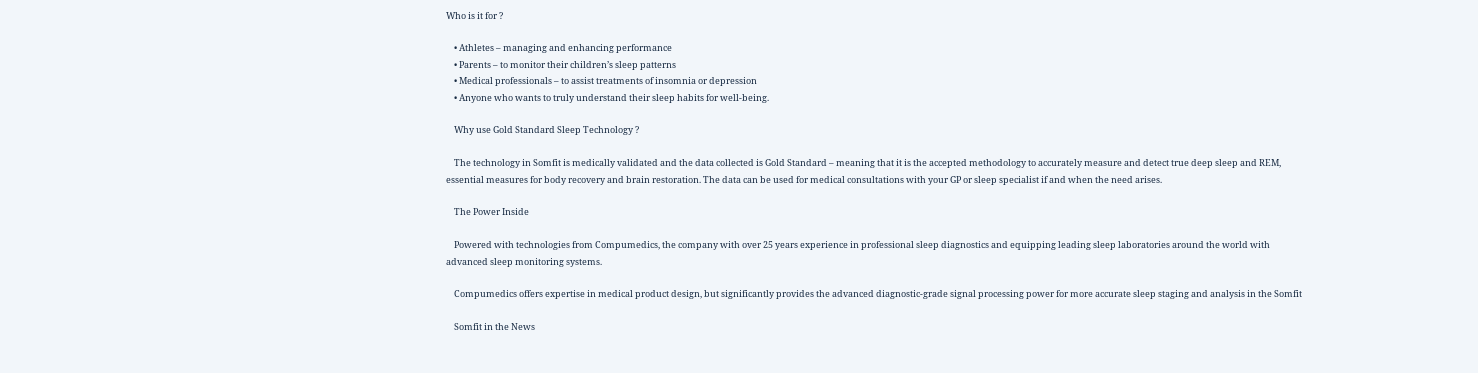Who is it for ?

    • Athletes – managing and enhancing performance
    • Parents – to monitor their children’s sleep patterns
    • Medical professionals – to assist treatments of insomnia or depression
    • Anyone who wants to truly understand their sleep habits for well-being.

    Why use Gold Standard Sleep Technology ?

    The technology in Somfit is medically validated and the data collected is Gold Standard – meaning that it is the accepted methodology to accurately measure and detect true deep sleep and REM, essential measures for body recovery and brain restoration. The data can be used for medical consultations with your GP or sleep specialist if and when the need arises.

    The Power Inside

    Powered with technologies from Compumedics, the company with over 25 years experience in professional sleep diagnostics and equipping leading sleep laboratories around the world with advanced sleep monitoring systems.

    Compumedics offers expertise in medical product design, but significantly provides the advanced diagnostic-grade signal processing power for more accurate sleep staging and analysis in the Somfit

    Somfit in the News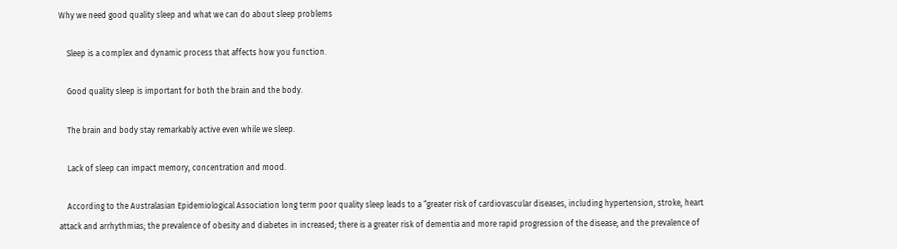Why we need good quality sleep and what we can do about sleep problems

    Sleep is a complex and dynamic process that affects how you function.

    Good quality sleep is important for both the brain and the body.

    The brain and body stay remarkably active even while we sleep.

    Lack of sleep can impact memory, concentration and mood.

    According to the Australasian Epidemiological Association long term poor quality sleep leads to a “greater risk of cardiovascular diseases, including hypertension, stroke, heart attack and arrhythmias; the prevalence of obesity and diabetes in increased; there is a greater risk of dementia and more rapid progression of the disease; and the prevalence of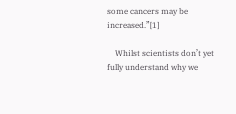some cancers may be increased.”[1]

    Whilst scientists don’t yet fully understand why we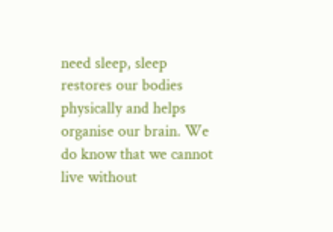need sleep, sleep restores our bodies physically and helps organise our brain. We do know that we cannot live without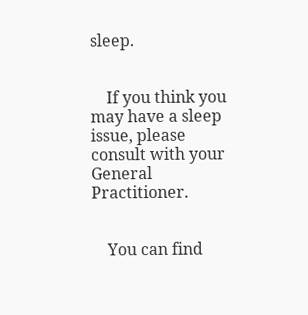sleep.


    If you think you may have a sleep issue, please consult with your General Practitioner.


    You can find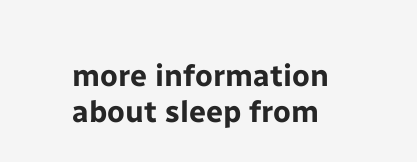more information about sleep from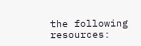the following resources: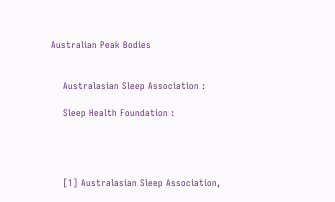Australian Peak Bodies


    Australasian Sleep Association :

    Sleep Health Foundation :




    [1] Australasian Sleep Association,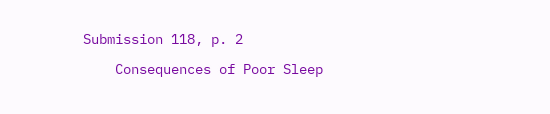Submission 118, p. 2

    Consequences of Poor Sleep